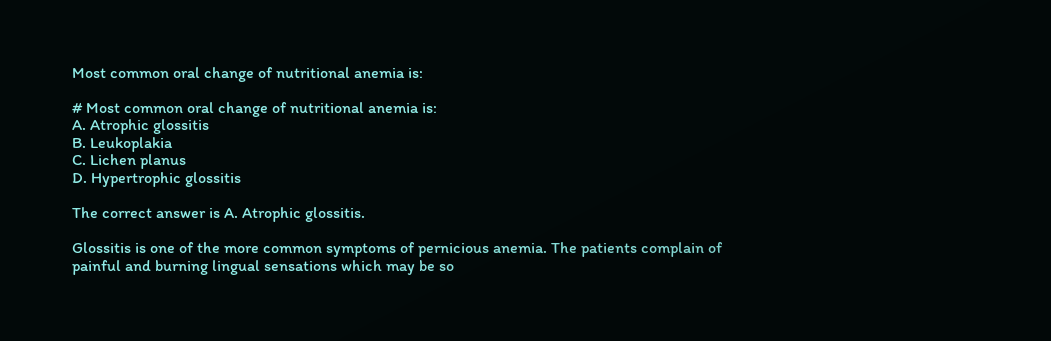Most common oral change of nutritional anemia is:

# Most common oral change of nutritional anemia is:
A. Atrophic glossitis
B. Leukoplakia
C. Lichen planus
D. Hypertrophic glossitis

The correct answer is A. Atrophic glossitis.

Glossitis is one of the more common symptoms of pernicious anemia. The patients complain of
painful and burning lingual sensations which may be so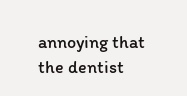annoying that the dentist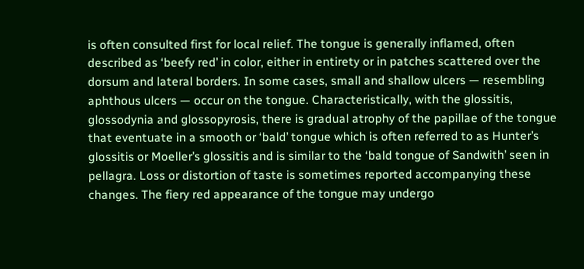is often consulted first for local relief. The tongue is generally inflamed, often described as ‘beefy red’ in color, either in entirety or in patches scattered over the dorsum and lateral borders. In some cases, small and shallow ulcers — resembling aphthous ulcers — occur on the tongue. Characteristically, with the glossitis, glossodynia and glossopyrosis, there is gradual atrophy of the papillae of the tongue that eventuate in a smooth or ‘bald’ tongue which is often referred to as Hunter’s glossitis or Moeller’s glossitis and is similar to the ‘bald tongue of Sandwith’ seen in pellagra. Loss or distortion of taste is sometimes reported accompanying these changes. The fiery red appearance of the tongue may undergo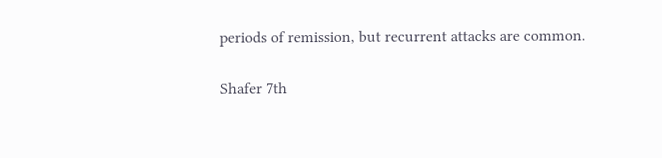periods of remission, but recurrent attacks are common.

Shafer 7th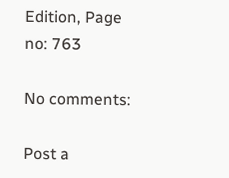Edition, Page no: 763

No comments:

Post a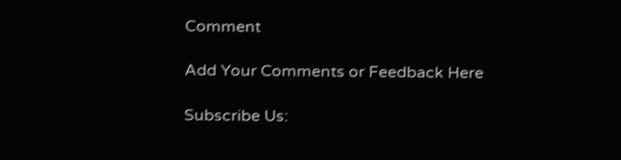Comment

Add Your Comments or Feedback Here

Subscribe Us: